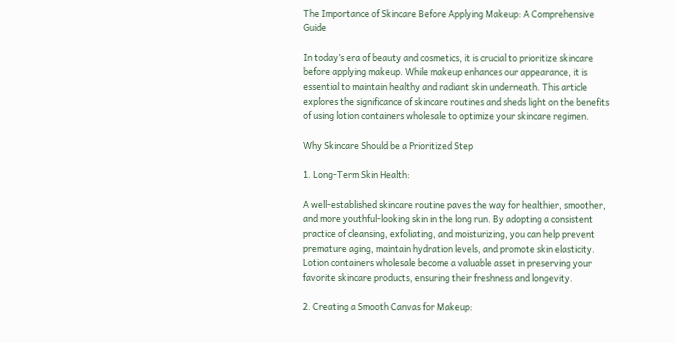The Importance of Skincare Before Applying Makeup: A Comprehensive Guide

In today’s era of beauty and cosmetics, it is crucial to prioritize skincare before applying makeup. While makeup enhances our appearance, it is essential to maintain healthy and radiant skin underneath. This article explores the significance of skincare routines and sheds light on the benefits of using lotion containers wholesale to optimize your skincare regimen.

Why Skincare Should be a Prioritized Step

1. Long-Term Skin Health:

A well-established skincare routine paves the way for healthier, smoother, and more youthful-looking skin in the long run. By adopting a consistent practice of cleansing, exfoliating, and moisturizing, you can help prevent premature aging, maintain hydration levels, and promote skin elasticity. Lotion containers wholesale become a valuable asset in preserving your favorite skincare products, ensuring their freshness and longevity.

2. Creating a Smooth Canvas for Makeup: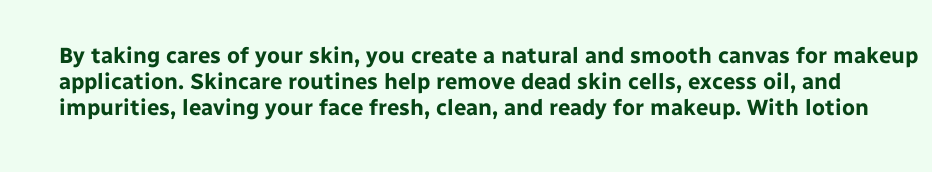By taking cares of your skin, you create a natural and smooth canvas for makeup application. Skincare routines help remove dead skin cells, excess oil, and impurities, leaving your face fresh, clean, and ready for makeup. With lotion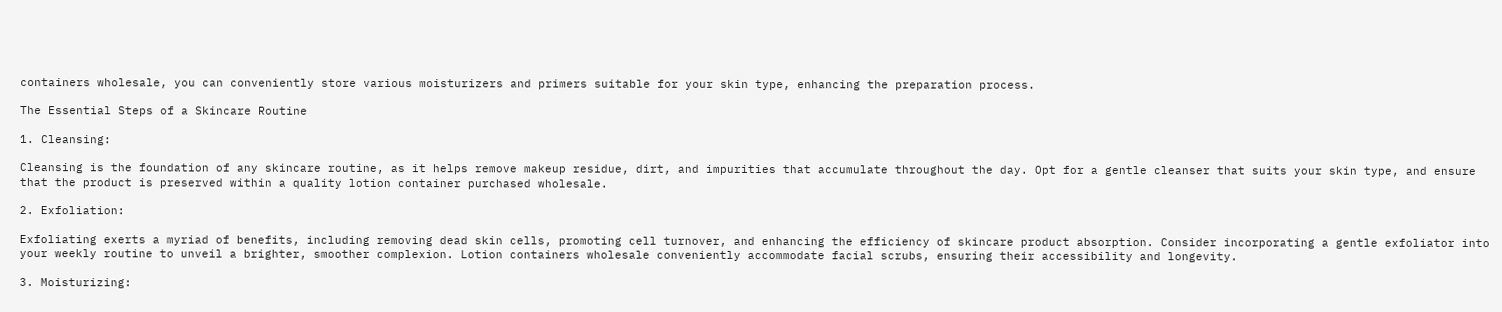containers wholesale, you can conveniently store various moisturizers and primers suitable for your skin type, enhancing the preparation process.

The Essential Steps of a Skincare Routine

1. Cleansing:

Cleansing is the foundation of any skincare routine, as it helps remove makeup residue, dirt, and impurities that accumulate throughout the day. Opt for a gentle cleanser that suits your skin type, and ensure that the product is preserved within a quality lotion container purchased wholesale.

2. Exfoliation:

Exfoliating exerts a myriad of benefits, including removing dead skin cells, promoting cell turnover, and enhancing the efficiency of skincare product absorption. Consider incorporating a gentle exfoliator into your weekly routine to unveil a brighter, smoother complexion. Lotion containers wholesale conveniently accommodate facial scrubs, ensuring their accessibility and longevity.

3. Moisturizing: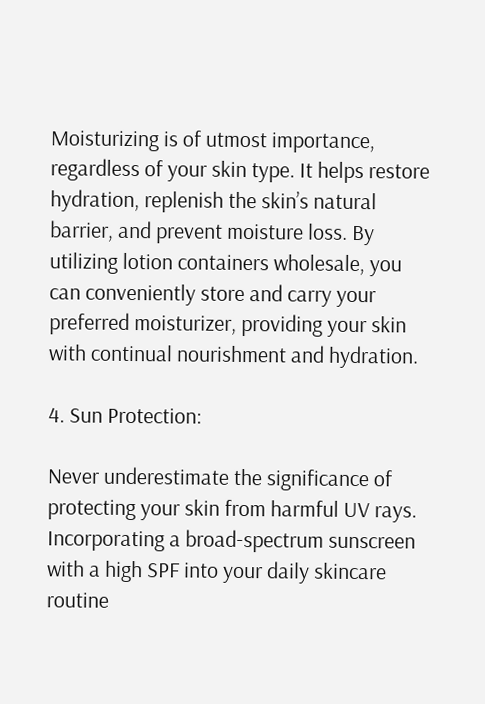Moisturizing is of utmost importance, regardless of your skin type. It helps restore hydration, replenish the skin’s natural barrier, and prevent moisture loss. By utilizing lotion containers wholesale, you can conveniently store and carry your preferred moisturizer, providing your skin with continual nourishment and hydration.

4. Sun Protection:

Never underestimate the significance of protecting your skin from harmful UV rays. Incorporating a broad-spectrum sunscreen with a high SPF into your daily skincare routine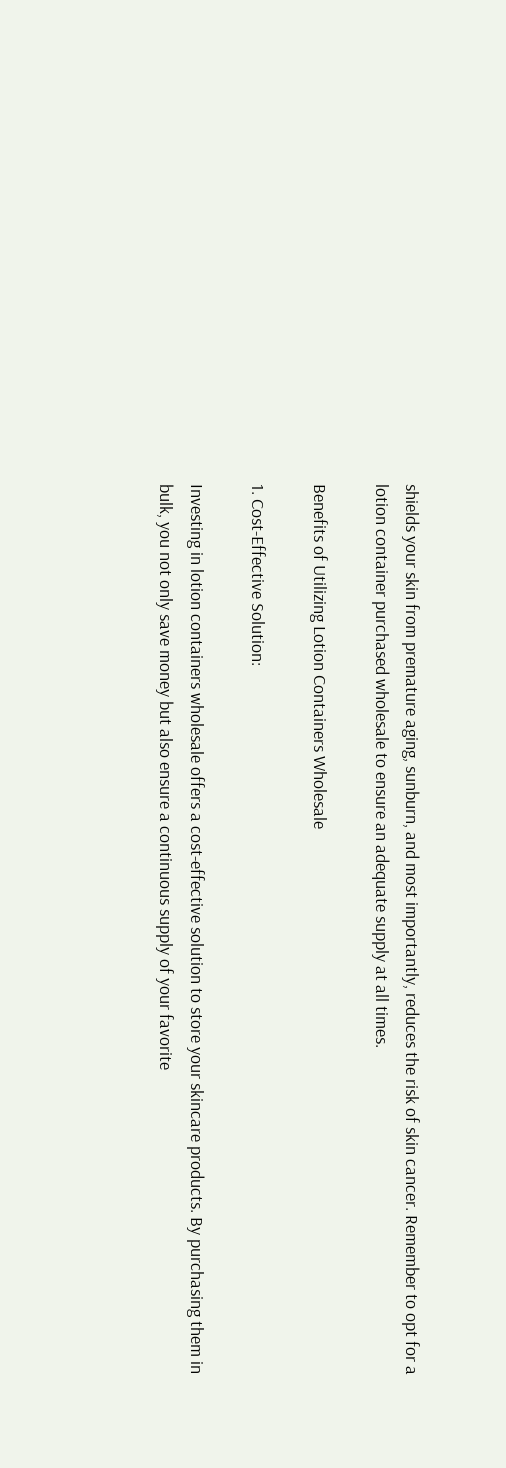shields your skin from premature aging, sunburn, and most importantly, reduces the risk of skin cancer. Remember to opt for a lotion container purchased wholesale to ensure an adequate supply at all times.

Benefits of Utilizing Lotion Containers Wholesale

1. Cost-Effective Solution:

Investing in lotion containers wholesale offers a cost-effective solution to store your skincare products. By purchasing them in bulk, you not only save money but also ensure a continuous supply of your favorite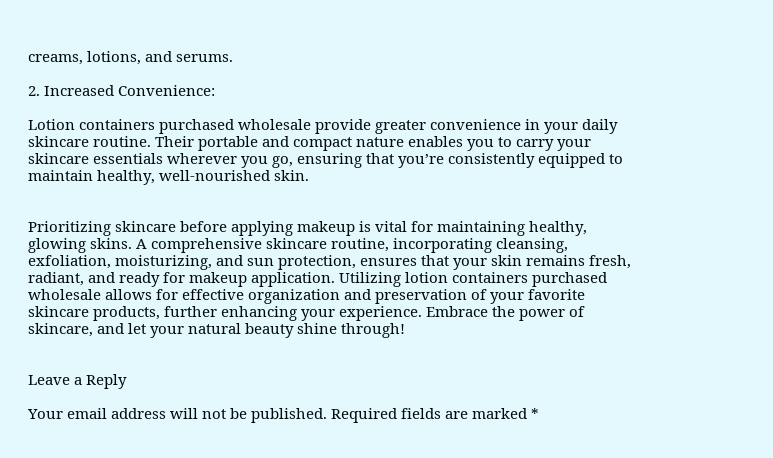creams, lotions, and serums.

2. Increased Convenience:

Lotion containers purchased wholesale provide greater convenience in your daily skincare routine. Their portable and compact nature enables you to carry your skincare essentials wherever you go, ensuring that you’re consistently equipped to maintain healthy, well-nourished skin.


Prioritizing skincare before applying makeup is vital for maintaining healthy, glowing skins. A comprehensive skincare routine, incorporating cleansing, exfoliation, moisturizing, and sun protection, ensures that your skin remains fresh, radiant, and ready for makeup application. Utilizing lotion containers purchased wholesale allows for effective organization and preservation of your favorite skincare products, further enhancing your experience. Embrace the power of skincare, and let your natural beauty shine through!


Leave a Reply

Your email address will not be published. Required fields are marked *